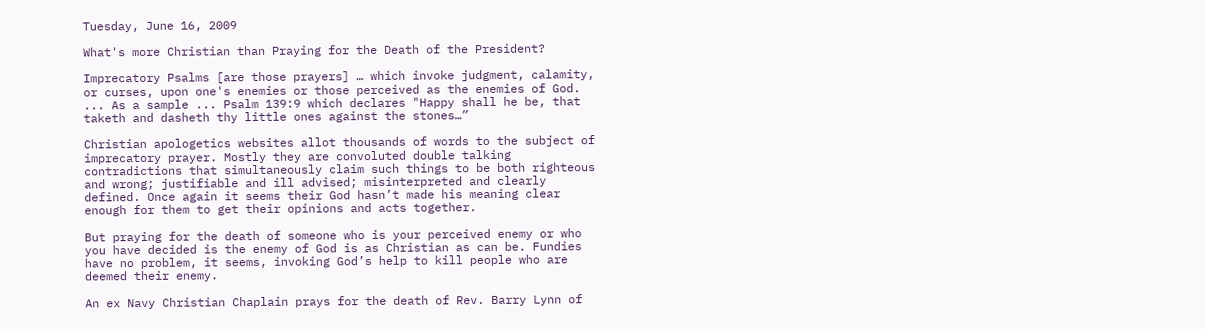Tuesday, June 16, 2009

What's more Christian than Praying for the Death of the President?

Imprecatory Psalms [are those prayers] … which invoke judgment, calamity, or curses, upon one's enemies or those perceived as the enemies of God. ... As a sample ... Psalm 139:9 which declares "Happy shall he be, that taketh and dasheth thy little ones against the stones…”

Christian apologetics websites allot thousands of words to the subject of imprecatory prayer. Mostly they are convoluted double talking contradictions that simultaneously claim such things to be both righteous and wrong; justifiable and ill advised; misinterpreted and clearly defined. Once again it seems their God hasn’t made his meaning clear enough for them to get their opinions and acts together.

But praying for the death of someone who is your perceived enemy or who you have decided is the enemy of God is as Christian as can be. Fundies have no problem, it seems, invoking God’s help to kill people who are deemed their enemy.

An ex Navy Christian Chaplain prays for the death of Rev. Barry Lynn of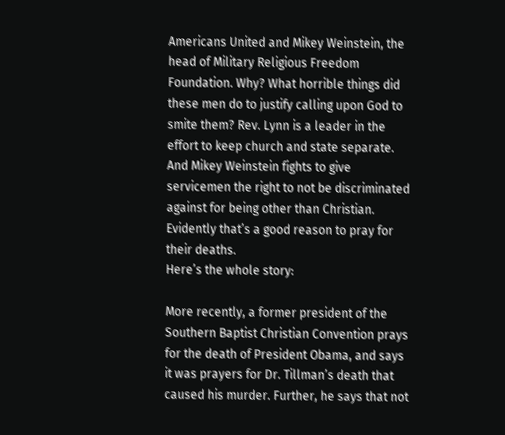Americans United and Mikey Weinstein, the head of Military Religious Freedom Foundation. Why? What horrible things did these men do to justify calling upon God to smite them? Rev. Lynn is a leader in the effort to keep church and state separate. And Mikey Weinstein fights to give servicemen the right to not be discriminated against for being other than Christian. Evidently that’s a good reason to pray for their deaths.
Here’s the whole story:

More recently, a former president of the Southern Baptist Christian Convention prays for the death of President Obama, and says it was prayers for Dr. Tillman’s death that caused his murder. Further, he says that not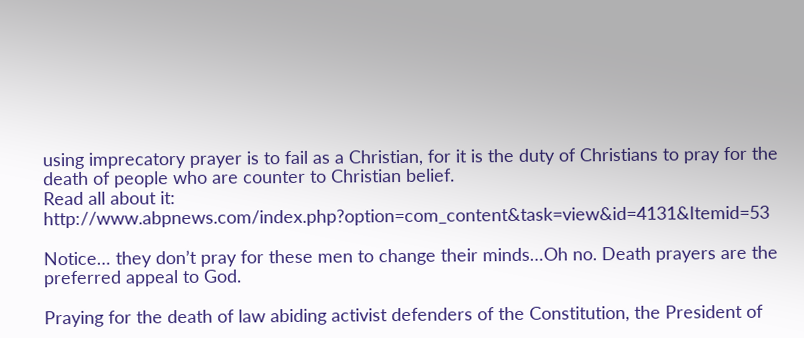using imprecatory prayer is to fail as a Christian, for it is the duty of Christians to pray for the death of people who are counter to Christian belief.
Read all about it: http://www.abpnews.com/index.php?option=com_content&task=view&id=4131&Itemid=53

Notice… they don’t pray for these men to change their minds…Oh no. Death prayers are the preferred appeal to God.

Praying for the death of law abiding activist defenders of the Constitution, the President of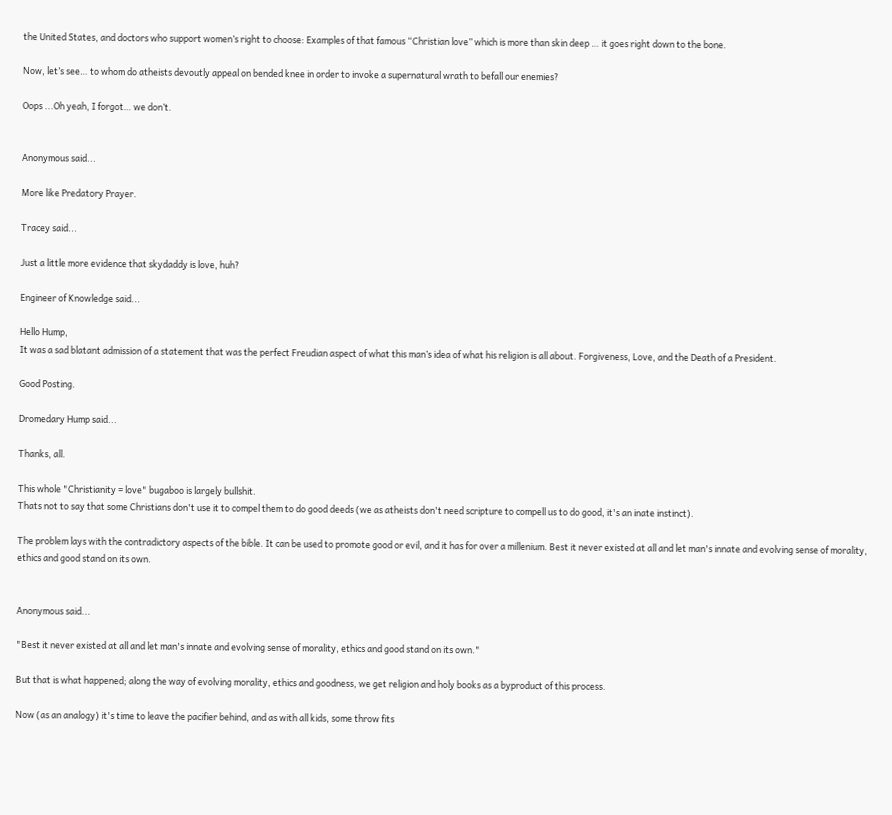the United States, and doctors who support women’s right to choose: Examples of that famous “Christian love” which is more than skin deep … it goes right down to the bone.

Now, let’s see… to whom do atheists devoutly appeal on bended knee in order to invoke a supernatural wrath to befall our enemies?

Oops ...Oh yeah, I forgot… we don’t.


Anonymous said...

More like Predatory Prayer.

Tracey said...

Just a little more evidence that skydaddy is love, huh?

Engineer of Knowledge said...

Hello Hump,
It was a sad blatant admission of a statement that was the perfect Freudian aspect of what this man’s idea of what his religion is all about. Forgiveness, Love, and the Death of a President.

Good Posting.

Dromedary Hump said...

Thanks, all.

This whole "Christianity = love" bugaboo is largely bullshit.
Thats not to say that some Christians don't use it to compel them to do good deeds (we as atheists don't need scripture to compell us to do good, it's an inate instinct).

The problem lays with the contradictory aspects of the bible. It can be used to promote good or evil, and it has for over a millenium. Best it never existed at all and let man's innate and evolving sense of morality, ethics and good stand on its own.


Anonymous said...

"Best it never existed at all and let man's innate and evolving sense of morality, ethics and good stand on its own."

But that is what happened; along the way of evolving morality, ethics and goodness, we get religion and holy books as a byproduct of this process.

Now (as an analogy) it's time to leave the pacifier behind, and as with all kids, some throw fits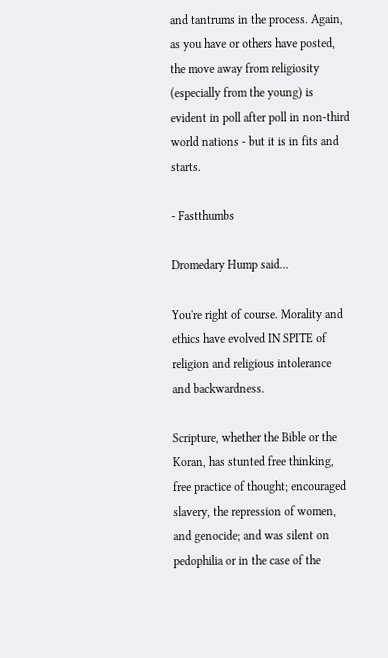and tantrums in the process. Again, as you have or others have posted, the move away from religiosity (especially from the young) is evident in poll after poll in non-third world nations - but it is in fits and starts.

- Fastthumbs

Dromedary Hump said...

You're right of course. Morality and ethics have evolved IN SPITE of religion and religious intolerance and backwardness.

Scripture, whether the Bible or the Koran, has stunted free thinking, free practice of thought; encouraged slavery, the repression of women, and genocide; and was silent on pedophilia or in the case of the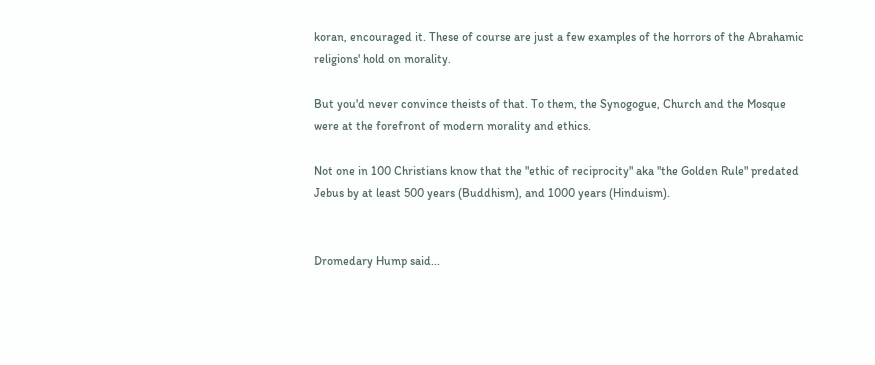koran, encouraged it. These of course are just a few examples of the horrors of the Abrahamic religions' hold on morality.

But you'd never convince theists of that. To them, the Synogogue, Church and the Mosque were at the forefront of modern morality and ethics.

Not one in 100 Christians know that the "ethic of reciprocity" aka "the Golden Rule" predated Jebus by at least 500 years (Buddhism), and 1000 years (Hinduism).


Dromedary Hump said...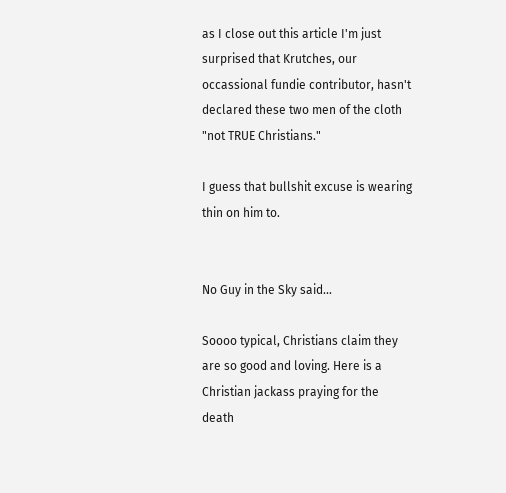as I close out this article I'm just surprised that Krutches, our occassional fundie contributor, hasn't declared these two men of the cloth "not TRUE Christians."

I guess that bullshit excuse is wearing thin on him to.


No Guy in the Sky said...

Soooo typical, Christians claim they are so good and loving. Here is a Christian jackass praying for the death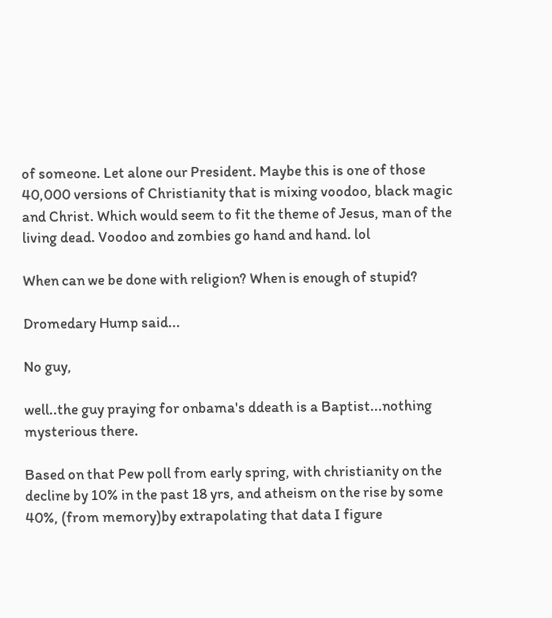of someone. Let alone our President. Maybe this is one of those 40,000 versions of Christianity that is mixing voodoo, black magic and Christ. Which would seem to fit the theme of Jesus, man of the living dead. Voodoo and zombies go hand and hand. lol

When can we be done with religion? When is enough of stupid?

Dromedary Hump said...

No guy,

well..the guy praying for onbama's ddeath is a Baptist...nothing mysterious there.

Based on that Pew poll from early spring, with christianity on the decline by 10% in the past 18 yrs, and atheism on the rise by some 40%, (from memory)by extrapolating that data I figure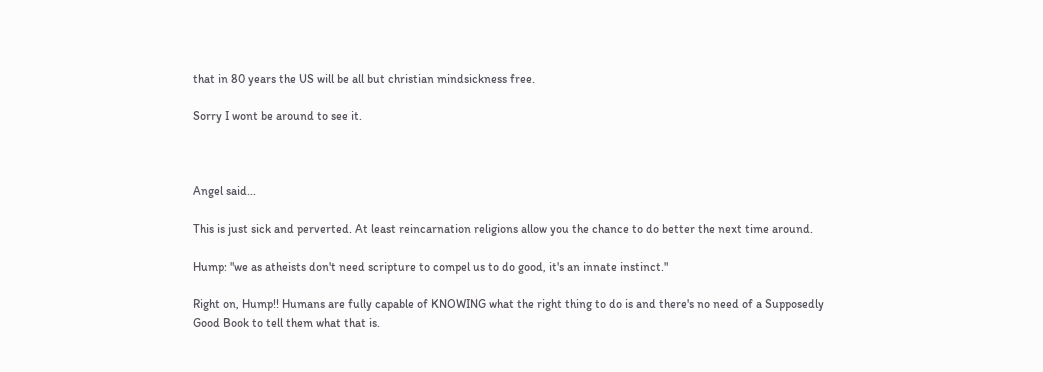that in 80 years the US will be all but christian mindsickness free.

Sorry I wont be around to see it.



Angel said...

This is just sick and perverted. At least reincarnation religions allow you the chance to do better the next time around.

Hump: "we as atheists don't need scripture to compel us to do good, it's an innate instinct."

Right on, Hump!! Humans are fully capable of KNOWING what the right thing to do is and there's no need of a Supposedly Good Book to tell them what that is.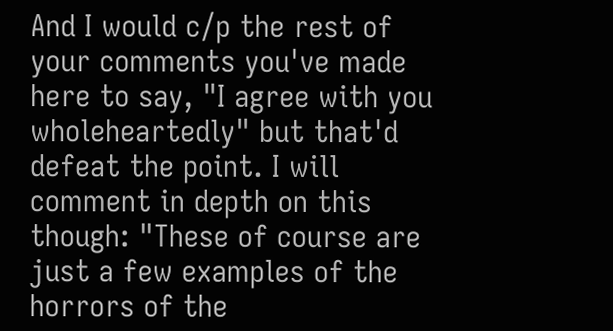And I would c/p the rest of your comments you've made here to say, "I agree with you wholeheartedly" but that'd defeat the point. I will comment in depth on this though: "These of course are just a few examples of the horrors of the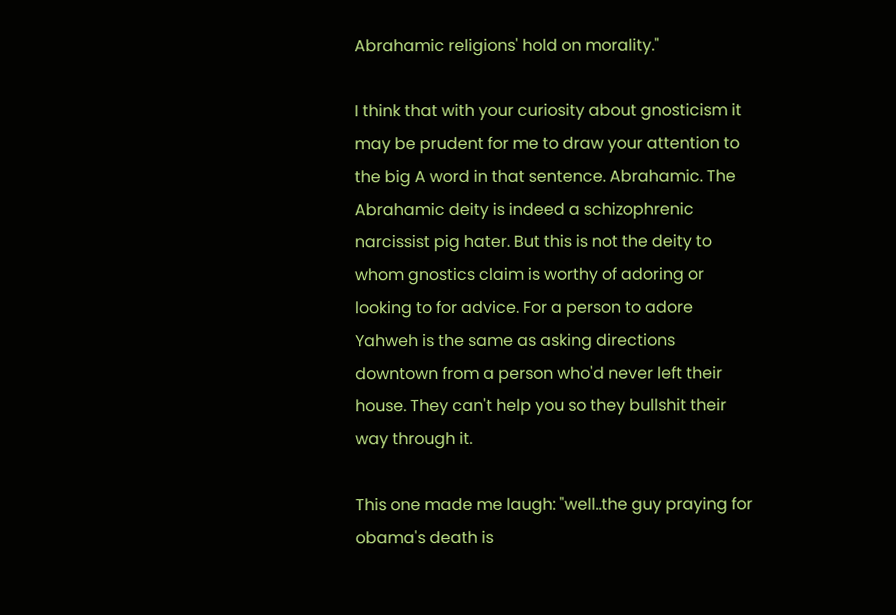Abrahamic religions' hold on morality."

I think that with your curiosity about gnosticism it may be prudent for me to draw your attention to the big A word in that sentence. Abrahamic. The Abrahamic deity is indeed a schizophrenic narcissist pig hater. But this is not the deity to whom gnostics claim is worthy of adoring or looking to for advice. For a person to adore Yahweh is the same as asking directions downtown from a person who'd never left their house. They can't help you so they bullshit their way through it.

This one made me laugh: "well..the guy praying for obama's death is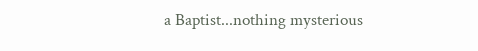a Baptist...nothing mysterious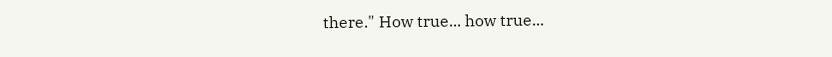there." How true... how true...